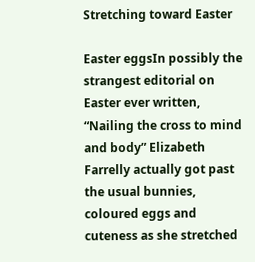Stretching toward Easter

Easter eggsIn possibly the strangest editorial on Easter ever written, “Nailing the cross to mind and body” Elizabeth Farrelly actually got past the usual bunnies, coloured eggs and cuteness as she stretched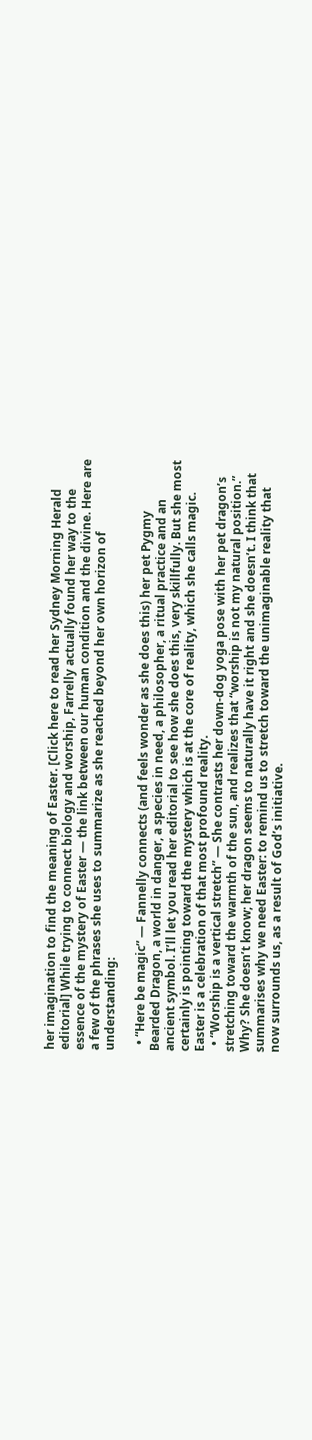her imagination to find the meaning of Easter. [Click here to read her Sydney Morning Herald editorial] While trying to connect biology and worship, Farrelly actually found her way to the essence of the mystery of Easter — the link between our human condition and the divine. Here are a few of the phrases she uses to summarize as she reached beyond her own horizon of understanding:

  • “Here be magic” — Fannelly connects (and feels wonder as she does this) her pet Pygmy Bearded Dragon, a world in danger, a species in need, a philosopher, a ritual practice and an ancient symbol. I’ll let you read her editorial to see how she does this, very skillfully. But she most certainly is pointing toward the mystery which is at the core of reality, which she calls magic. Easter is a celebration of that most profound reality.
  • “Worship is a vertical stretch” — She contrasts her down-dog yoga pose with her pet dragon’s stretching toward the warmth of the sun, and realizes that “worship is not my natural position.” Why? She doesn’t know; her dragon seems to naturally have it right and she doesn’t. I think that summarises why we need Easter: to remind us to stretch toward the unimaginable reality that now surrounds us, as a result of God’s initiative.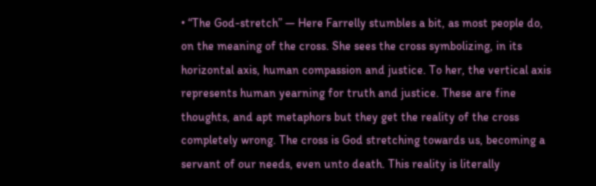• “The God-stretch” — Here Farrelly stumbles a bit, as most people do, on the meaning of the cross. She sees the cross symbolizing, in its horizontal axis, human compassion and justice. To her, the vertical axis represents human yearning for truth and justice. These are fine thoughts, and apt metaphors but they get the reality of the cross completely wrong. The cross is God stretching towards us, becoming a servant of our needs, even unto death. This reality is literally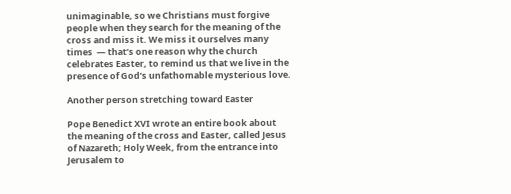unimaginable, so we Christians must forgive people when they search for the meaning of the cross and miss it. We miss it ourselves many times  — that’s one reason why the church celebrates Easter, to remind us that we live in the presence of God’s unfathomable mysterious love.

Another person stretching toward Easter

Pope Benedict XVI wrote an entire book about the meaning of the cross and Easter, called Jesus of Nazareth; Holy Week, from the entrance into Jerusalem to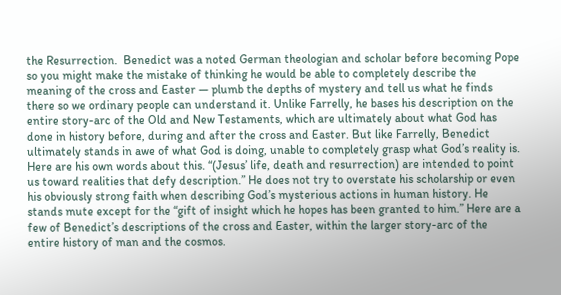the Resurrection.  Benedict was a noted German theologian and scholar before becoming Pope so you might make the mistake of thinking he would be able to completely describe the meaning of the cross and Easter — plumb the depths of mystery and tell us what he finds there so we ordinary people can understand it. Unlike Farrelly, he bases his description on the entire story-arc of the Old and New Testaments, which are ultimately about what God has done in history before, during and after the cross and Easter. But like Farrelly, Benedict ultimately stands in awe of what God is doing, unable to completely grasp what God’s reality is. Here are his own words about this. “(Jesus’ life, death and resurrection) are intended to point us toward realities that defy description.” He does not try to overstate his scholarship or even his obviously strong faith when describing God’s mysterious actions in human history. He stands mute except for the “gift of insight which he hopes has been granted to him.” Here are a few of Benedict’s descriptions of the cross and Easter, within the larger story-arc of the entire history of man and the cosmos.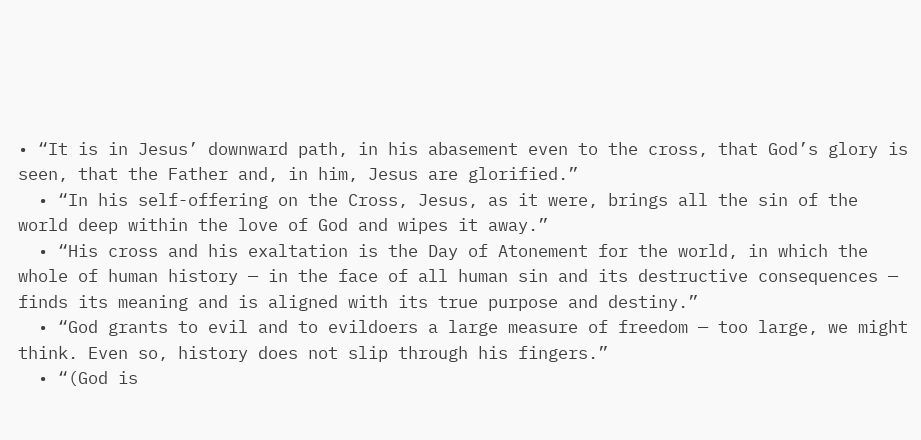• “It is in Jesus’ downward path, in his abasement even to the cross, that God’s glory is seen, that the Father and, in him, Jesus are glorified.”
  • “In his self-offering on the Cross, Jesus, as it were, brings all the sin of the world deep within the love of God and wipes it away.”
  • “His cross and his exaltation is the Day of Atonement for the world, in which the whole of human history — in the face of all human sin and its destructive consequences — finds its meaning and is aligned with its true purpose and destiny.”
  • “God grants to evil and to evildoers a large measure of freedom — too large, we might think. Even so, history does not slip through his fingers.”
  • “(God is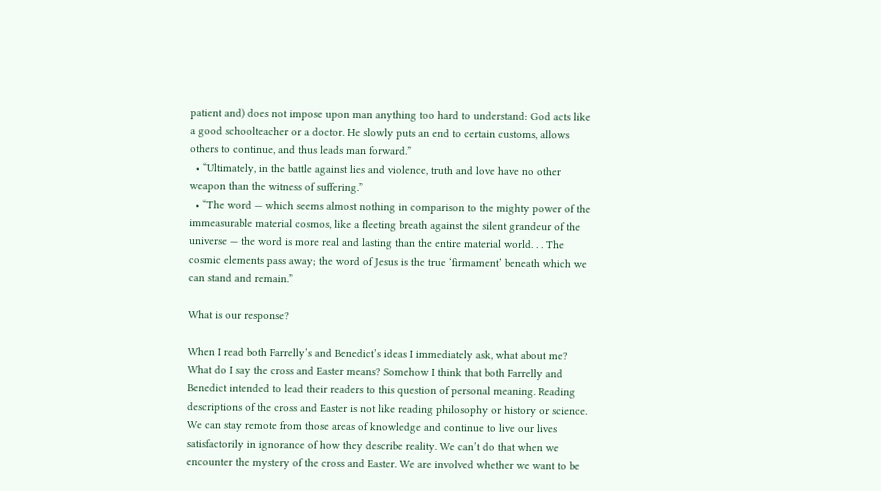patient and) does not impose upon man anything too hard to understand: God acts like a good schoolteacher or a doctor. He slowly puts an end to certain customs, allows others to continue, and thus leads man forward.”
  • “Ultimately, in the battle against lies and violence, truth and love have no other weapon than the witness of suffering.”
  • “The word — which seems almost nothing in comparison to the mighty power of the immeasurable material cosmos, like a fleeting breath against the silent grandeur of the universe — the word is more real and lasting than the entire material world. . . The cosmic elements pass away; the word of Jesus is the true ‘firmament’ beneath which we can stand and remain.”

What is our response?

When I read both Farrelly’s and Benedict’s ideas I immediately ask, what about me? What do I say the cross and Easter means? Somehow I think that both Farrelly and Benedict intended to lead their readers to this question of personal meaning. Reading descriptions of the cross and Easter is not like reading philosophy or history or science. We can stay remote from those areas of knowledge and continue to live our lives satisfactorily in ignorance of how they describe reality. We can’t do that when we encounter the mystery of the cross and Easter. We are involved whether we want to be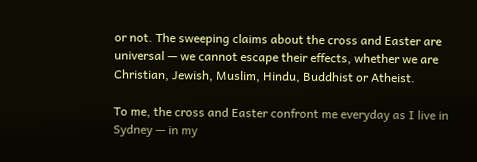or not. The sweeping claims about the cross and Easter are universal — we cannot escape their effects, whether we are Christian, Jewish, Muslim, Hindu, Buddhist or Atheist.

To me, the cross and Easter confront me everyday as I live in Sydney — in my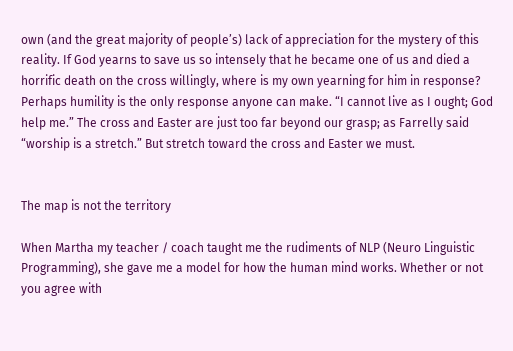own (and the great majority of people’s) lack of appreciation for the mystery of this reality. If God yearns to save us so intensely that he became one of us and died a horrific death on the cross willingly, where is my own yearning for him in response? Perhaps humility is the only response anyone can make. “I cannot live as I ought; God help me.” The cross and Easter are just too far beyond our grasp; as Farrelly said “worship is a stretch.” But stretch toward the cross and Easter we must.


The map is not the territory

When Martha my teacher / coach taught me the rudiments of NLP (Neuro Linguistic Programming), she gave me a model for how the human mind works. Whether or not you agree with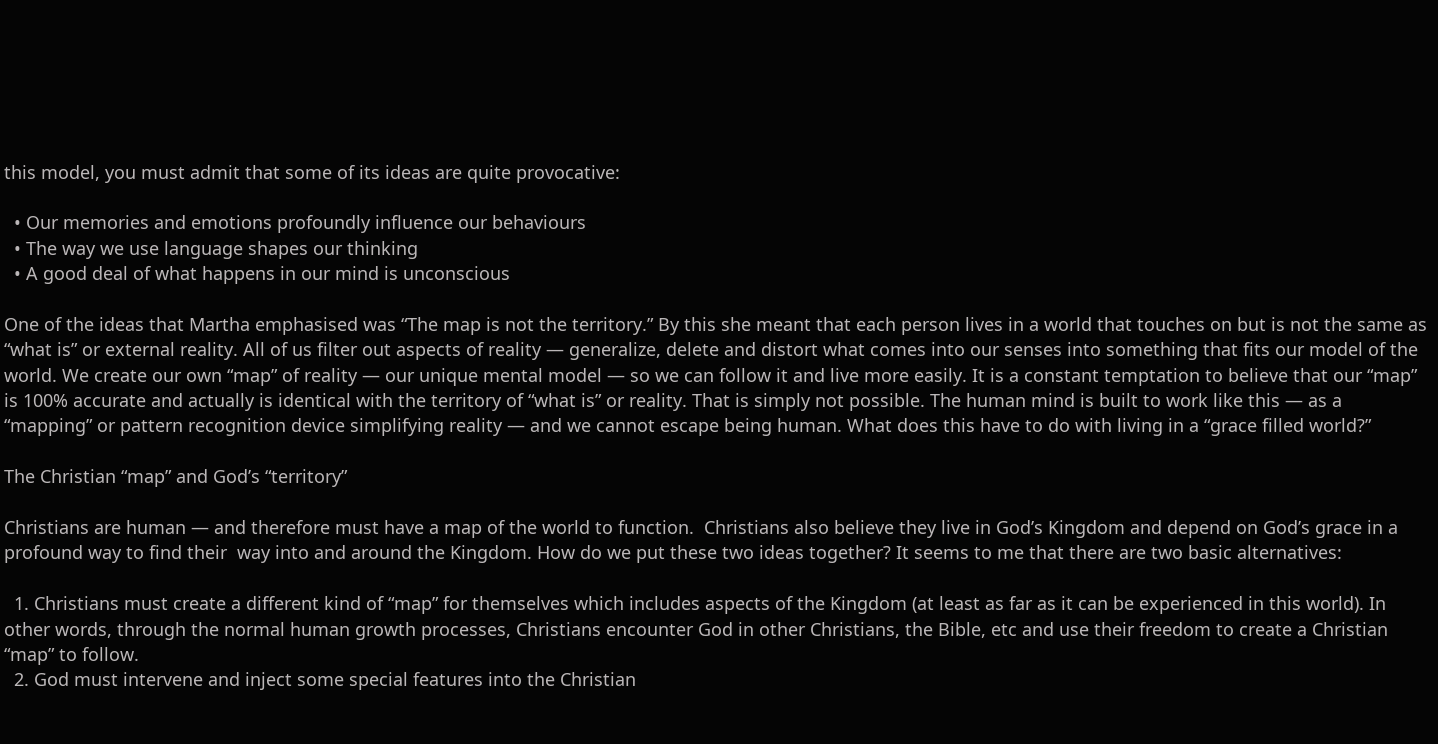this model, you must admit that some of its ideas are quite provocative:

  • Our memories and emotions profoundly influence our behaviours
  • The way we use language shapes our thinking
  • A good deal of what happens in our mind is unconscious

One of the ideas that Martha emphasised was “The map is not the territory.” By this she meant that each person lives in a world that touches on but is not the same as “what is” or external reality. All of us filter out aspects of reality — generalize, delete and distort what comes into our senses into something that fits our model of the world. We create our own “map” of reality — our unique mental model — so we can follow it and live more easily. It is a constant temptation to believe that our “map” is 100% accurate and actually is identical with the territory of “what is” or reality. That is simply not possible. The human mind is built to work like this — as a “mapping” or pattern recognition device simplifying reality — and we cannot escape being human. What does this have to do with living in a “grace filled world?”

The Christian “map” and God’s “territory”

Christians are human — and therefore must have a map of the world to function.  Christians also believe they live in God’s Kingdom and depend on God’s grace in a profound way to find their  way into and around the Kingdom. How do we put these two ideas together? It seems to me that there are two basic alternatives:

  1. Christians must create a different kind of “map” for themselves which includes aspects of the Kingdom (at least as far as it can be experienced in this world). In other words, through the normal human growth processes, Christians encounter God in other Christians, the Bible, etc and use their freedom to create a Christian “map” to follow.
  2. God must intervene and inject some special features into the Christian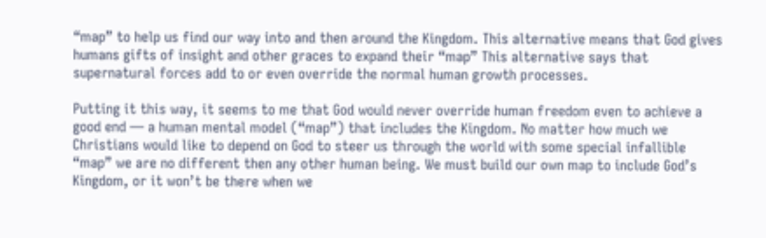“map” to help us find our way into and then around the Kingdom. This alternative means that God gives humans gifts of insight and other graces to expand their “map” This alternative says that supernatural forces add to or even override the normal human growth processes.

Putting it this way, it seems to me that God would never override human freedom even to achieve a good end — a human mental model (“map”) that includes the Kingdom. No matter how much we Christians would like to depend on God to steer us through the world with some special infallible “map” we are no different then any other human being. We must build our own map to include God’s Kingdom, or it won’t be there when we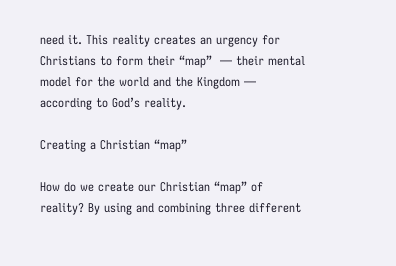need it. This reality creates an urgency for Christians to form their “map”  — their mental model for the world and the Kingdom — according to God’s reality.

Creating a Christian “map”

How do we create our Christian “map” of reality? By using and combining three different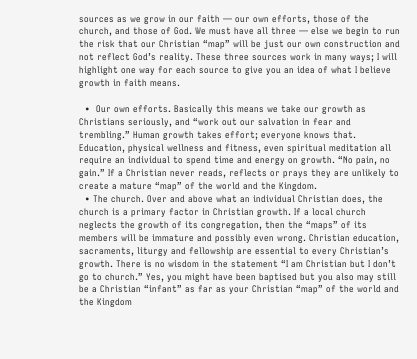sources as we grow in our faith — our own efforts, those of the church, and those of God. We must have all three — else we begin to run the risk that our Christian “map” will be just our own construction and not reflect God’s reality. These three sources work in many ways; I will highlight one way for each source to give you an idea of what I believe growth in faith means.

  •  Our own efforts. Basically this means we take our growth as Christians seriously, and “work out our salvation in fear and trembling.” Human growth takes effort; everyone knows that. Education, physical wellness and fitness, even spiritual meditation all require an individual to spend time and energy on growth. “No pain, no gain.” If a Christian never reads, reflects or prays they are unlikely to create a mature “map” of the world and the Kingdom.
  • The church. Over and above what an individual Christian does, the church is a primary factor in Christian growth. If a local church neglects the growth of its congregation, then the “maps” of its members will be immature and possibly even wrong. Christian education, sacraments, liturgy and fellowship are essential to every Christian’s growth. There is no wisdom in the statement “I am Christian but I don’t go to church.” Yes, you might have been baptised but you also may still be a Christian “infant” as far as your Christian “map” of the world and the Kingdom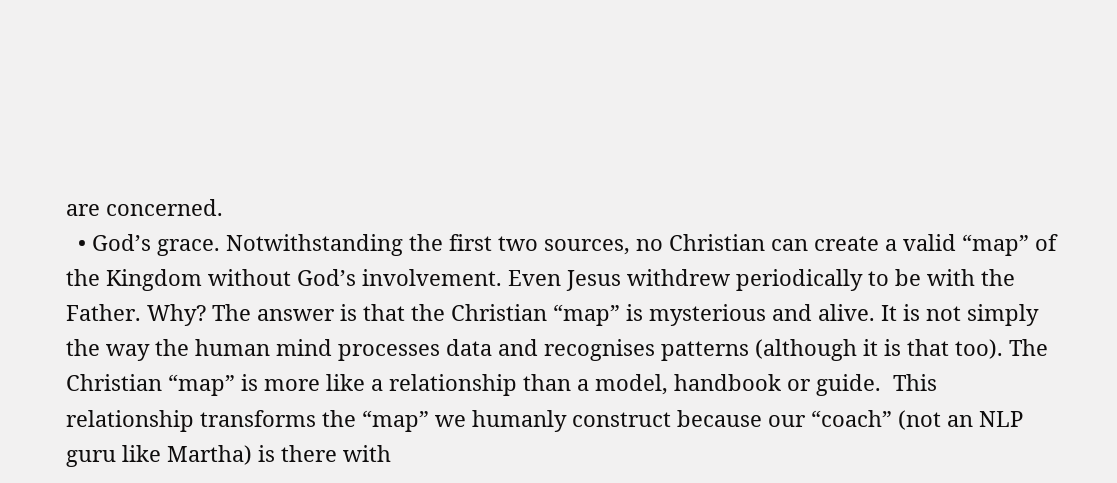are concerned.
  • God’s grace. Notwithstanding the first two sources, no Christian can create a valid “map” of the Kingdom without God’s involvement. Even Jesus withdrew periodically to be with the Father. Why? The answer is that the Christian “map” is mysterious and alive. It is not simply the way the human mind processes data and recognises patterns (although it is that too). The Christian “map” is more like a relationship than a model, handbook or guide.  This relationship transforms the “map” we humanly construct because our “coach” (not an NLP guru like Martha) is there with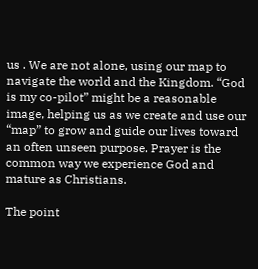us . We are not alone, using our map to navigate the world and the Kingdom. “God is my co-pilot” might be a reasonable image, helping us as we create and use our “map” to grow and guide our lives toward an often unseen purpose. Prayer is the common way we experience God and mature as Christians.

The point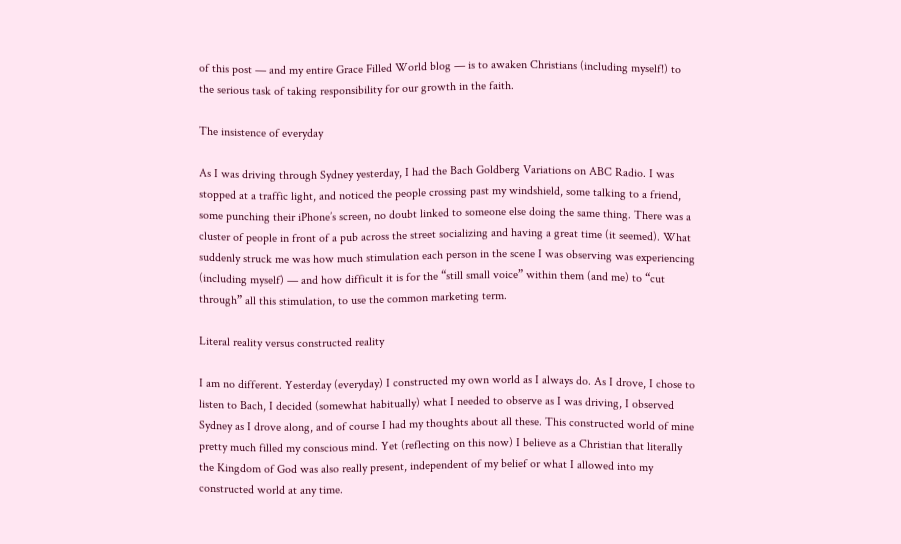of this post — and my entire Grace Filled World blog — is to awaken Christians (including myself!) to the serious task of taking responsibility for our growth in the faith.

The insistence of everyday

As I was driving through Sydney yesterday, I had the Bach Goldberg Variations on ABC Radio. I was stopped at a traffic light, and noticed the people crossing past my windshield, some talking to a friend, some punching their iPhone’s screen, no doubt linked to someone else doing the same thing. There was a cluster of people in front of a pub across the street socializing and having a great time (it seemed). What suddenly struck me was how much stimulation each person in the scene I was observing was experiencing (including myself) — and how difficult it is for the “still small voice” within them (and me) to “cut through” all this stimulation, to use the common marketing term.

Literal reality versus constructed reality

I am no different. Yesterday (everyday) I constructed my own world as I always do. As I drove, I chose to listen to Bach, I decided (somewhat habitually) what I needed to observe as I was driving, I observed Sydney as I drove along, and of course I had my thoughts about all these. This constructed world of mine pretty much filled my conscious mind. Yet (reflecting on this now) I believe as a Christian that literally the Kingdom of God was also really present, independent of my belief or what I allowed into my constructed world at any time.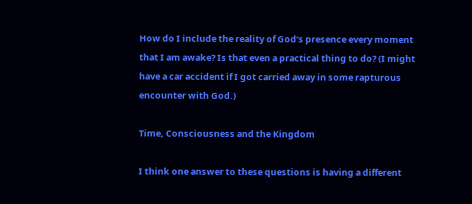How do I include the reality of God’s presence every moment that I am awake? Is that even a practical thing to do? (I might have a car accident if I got carried away in some rapturous encounter with God.)

Time, Consciousness and the Kingdom

I think one answer to these questions is having a different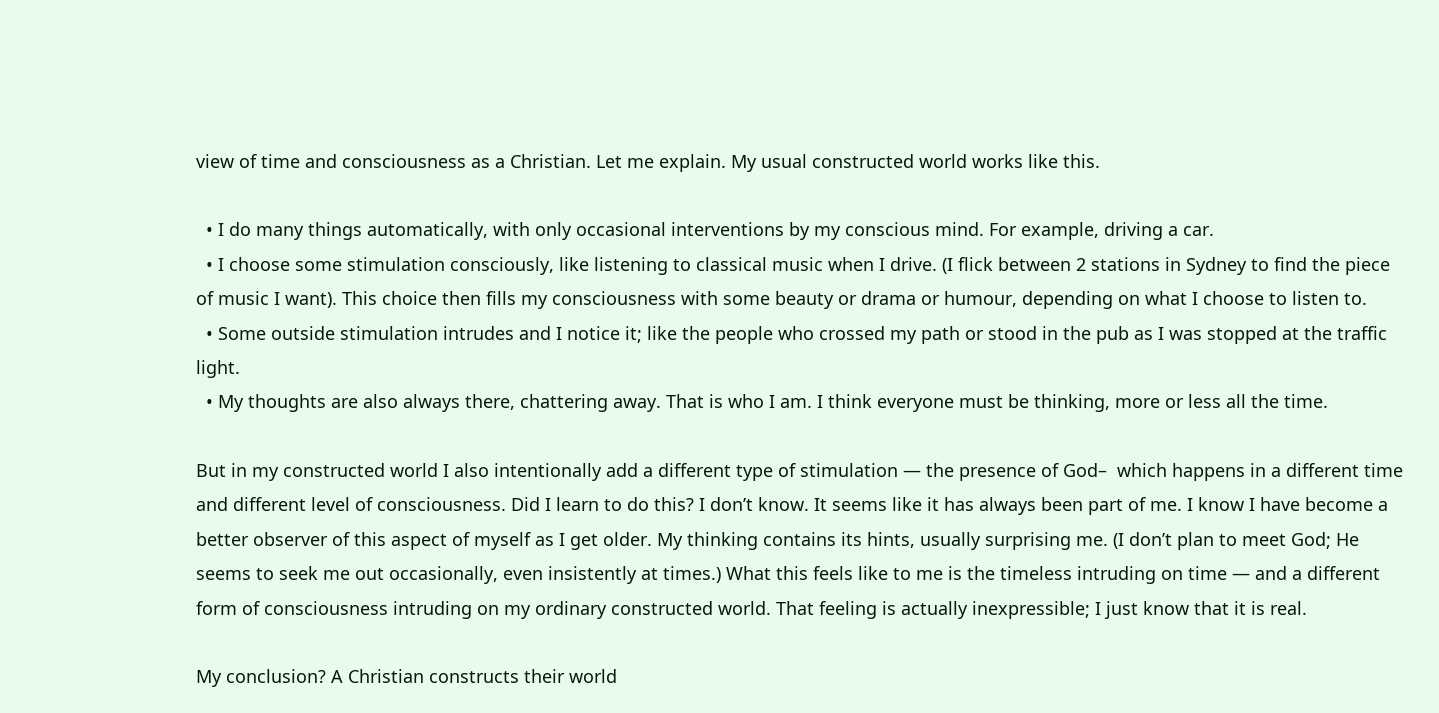view of time and consciousness as a Christian. Let me explain. My usual constructed world works like this.

  • I do many things automatically, with only occasional interventions by my conscious mind. For example, driving a car.
  • I choose some stimulation consciously, like listening to classical music when I drive. (I flick between 2 stations in Sydney to find the piece of music I want). This choice then fills my consciousness with some beauty or drama or humour, depending on what I choose to listen to.
  • Some outside stimulation intrudes and I notice it; like the people who crossed my path or stood in the pub as I was stopped at the traffic light.
  • My thoughts are also always there, chattering away. That is who I am. I think everyone must be thinking, more or less all the time.

But in my constructed world I also intentionally add a different type of stimulation — the presence of God–  which happens in a different time and different level of consciousness. Did I learn to do this? I don’t know. It seems like it has always been part of me. I know I have become a better observer of this aspect of myself as I get older. My thinking contains its hints, usually surprising me. (I don’t plan to meet God; He seems to seek me out occasionally, even insistently at times.) What this feels like to me is the timeless intruding on time — and a different form of consciousness intruding on my ordinary constructed world. That feeling is actually inexpressible; I just know that it is real.

My conclusion? A Christian constructs their world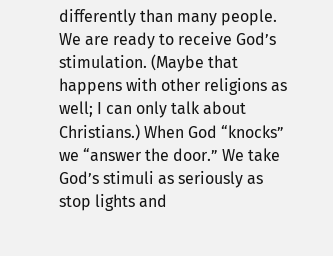differently than many people. We are ready to receive God’s stimulation. (Maybe that happens with other religions as well; I can only talk about Christians.) When God “knocks” we “answer the door.” We take God’s stimuli as seriously as stop lights and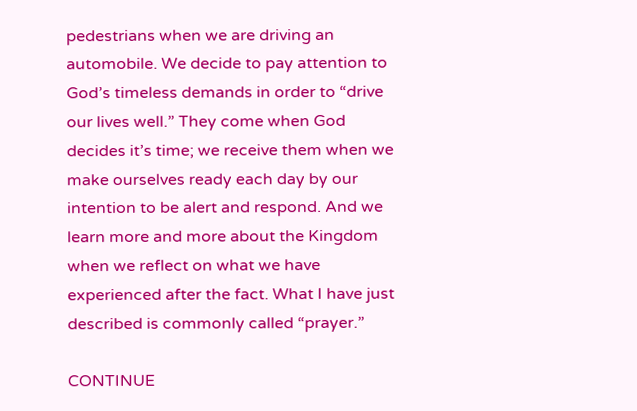pedestrians when we are driving an automobile. We decide to pay attention to God’s timeless demands in order to “drive our lives well.” They come when God decides it’s time; we receive them when we make ourselves ready each day by our intention to be alert and respond. And we learn more and more about the Kingdom when we reflect on what we have experienced after the fact. What I have just described is commonly called “prayer.”

CONTINUE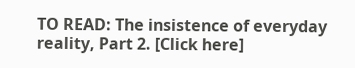TO READ: The insistence of everyday reality, Part 2. [Click here]